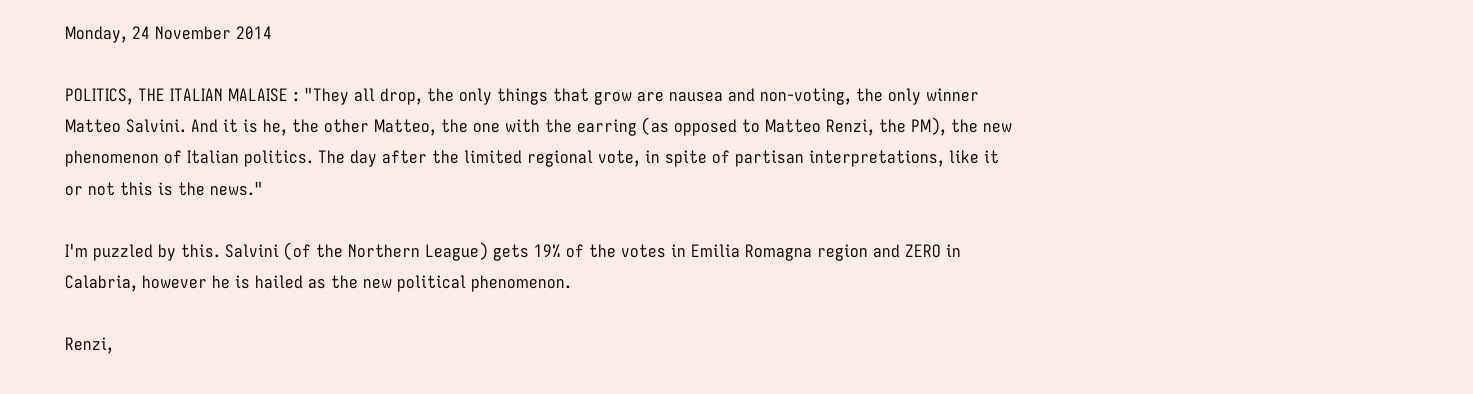Monday, 24 November 2014

POLITICS, THE ITALIAN MALAISE : "They all drop, the only things that grow are nausea and non-voting, the only winner Matteo Salvini. And it is he, the other Matteo, the one with the earring (as opposed to Matteo Renzi, the PM), the new phenomenon of Italian politics. The day after the limited regional vote, in spite of partisan interpretations, like it or not this is the news."

I'm puzzled by this. Salvini (of the Northern League) gets 19% of the votes in Emilia Romagna region and ZERO in Calabria, however he is hailed as the new political phenomenon.

Renzi,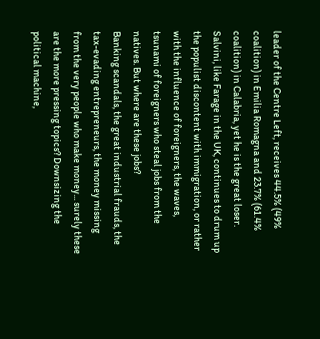leader of the Centre Left, receives 44.5% (49% coalition) in Emilia Romagna and 23.7% (61.4% coalition) in Calabria, yet he is the great loser.
Salvini, like Farage in the UK, continues to drum up the populist discontent with immigration, or rather with the influence of foreigners, the waves, tsunami of foreigners who steal jobs from the natives. But where are these jobs?
Banking scandals, the great industrial frauds, the tax-evading entrepreneurs, the money missing from the very people who make money... surely these are the more pressing topics? Downsizing the political machine,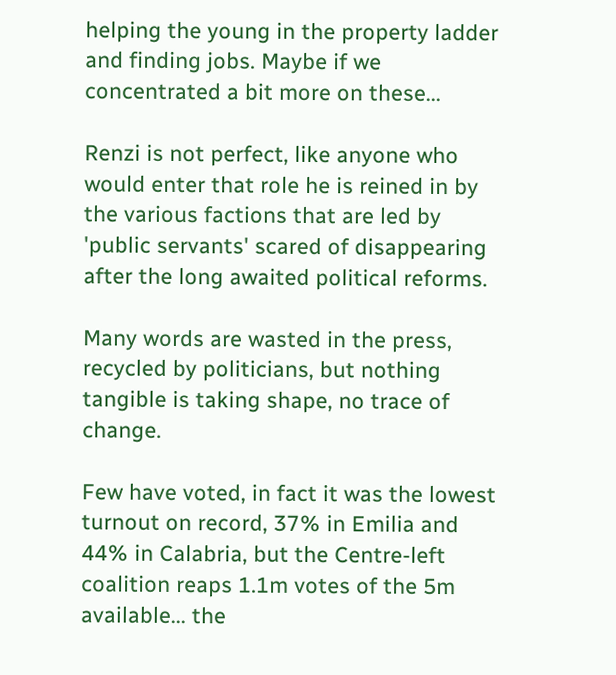helping the young in the property ladder and finding jobs. Maybe if we concentrated a bit more on these...

Renzi is not perfect, like anyone who would enter that role he is reined in by the various factions that are led by 'public servants' scared of disappearing after the long awaited political reforms.

Many words are wasted in the press, recycled by politicians, but nothing tangible is taking shape, no trace of change.

Few have voted, in fact it was the lowest turnout on record, 37% in Emilia and 44% in Calabria, but the Centre-left coalition reaps 1.1m votes of the 5m available... the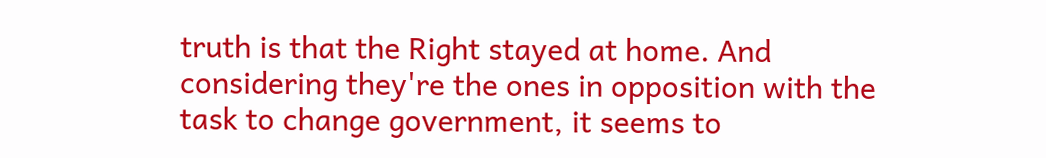truth is that the Right stayed at home. And considering they're the ones in opposition with the task to change government, it seems to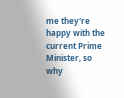me they're happy with the current Prime Minister, so why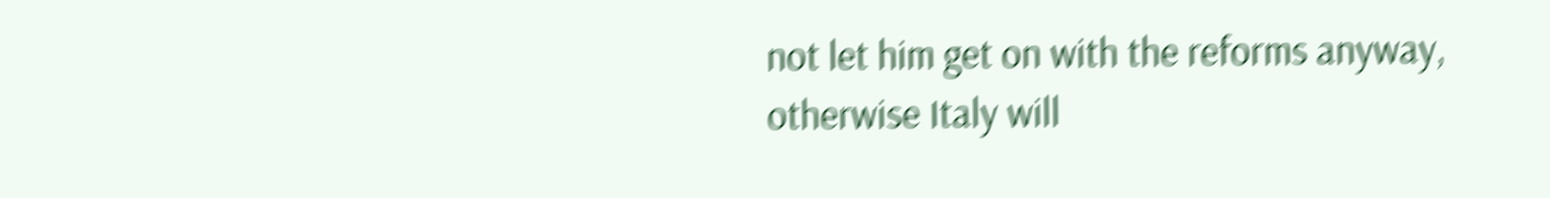not let him get on with the reforms anyway, otherwise Italy will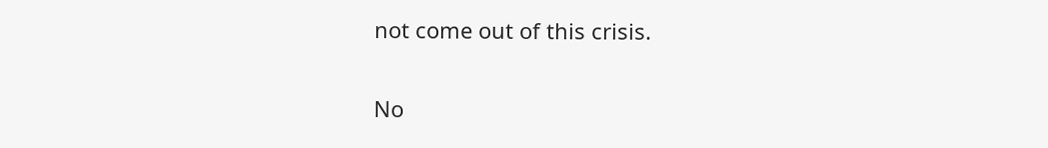not come out of this crisis.

No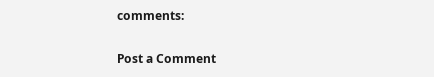comments:

Post a Comment